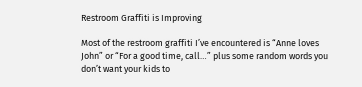Restroom Graffiti is Improving

Most of the restroom graffiti I’ve encountered is “Anne loves John” or “For a good time, call…” plus some random words you don’t want your kids to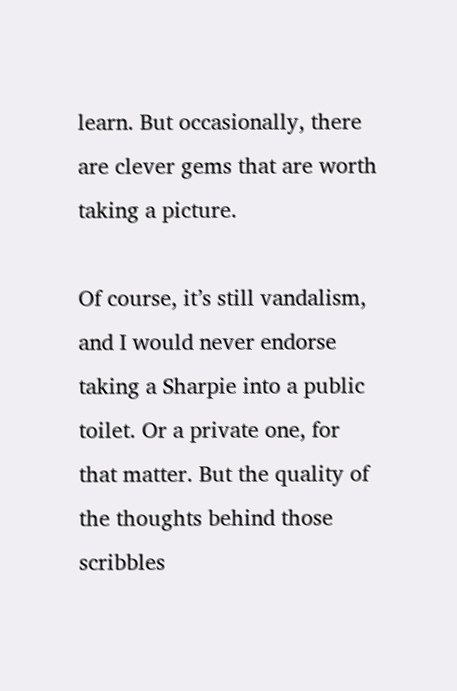learn. But occasionally, there are clever gems that are worth taking a picture.

Of course, it’s still vandalism, and I would never endorse taking a Sharpie into a public toilet. Or a private one, for that matter. But the quality of the thoughts behind those scribbles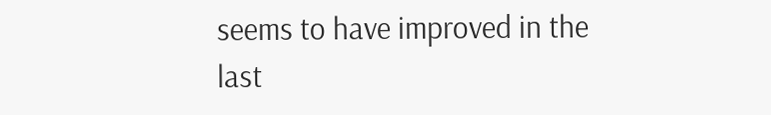seems to have improved in the last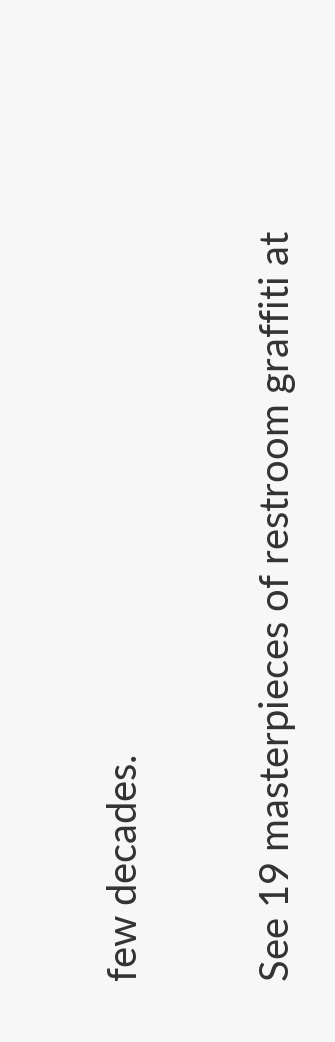few decades.

See 19 masterpieces of restroom graffiti at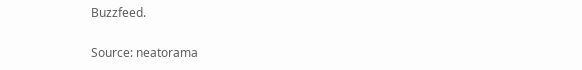Buzzfeed.

Source: neatorama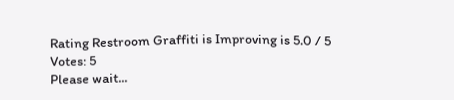Rating Restroom Graffiti is Improving is 5.0 / 5 Votes: 5
Please wait...